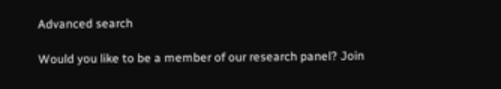Advanced search

Would you like to be a member of our research panel? Join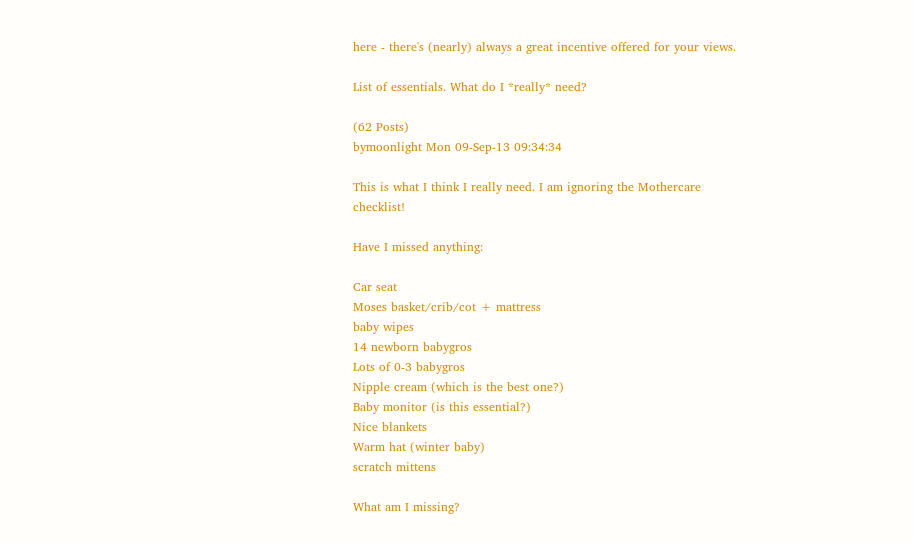here - there's (nearly) always a great incentive offered for your views.

List of essentials. What do I *really* need?

(62 Posts)
bymoonlight Mon 09-Sep-13 09:34:34

This is what I think I really need. I am ignoring the Mothercare checklist!

Have I missed anything:

Car seat
Moses basket/crib/cot + mattress
baby wipes
14 newborn babygros
Lots of 0-3 babygros
Nipple cream (which is the best one?)
Baby monitor (is this essential?)
Nice blankets
Warm hat (winter baby)
scratch mittens

What am I missing?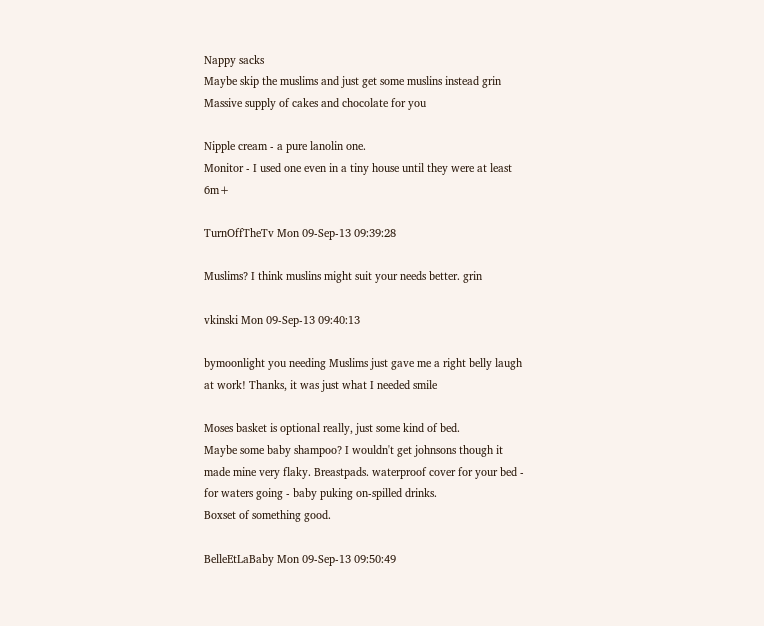Nappy sacks
Maybe skip the muslims and just get some muslins instead grin
Massive supply of cakes and chocolate for you

Nipple cream - a pure lanolin one.
Monitor - I used one even in a tiny house until they were at least 6m+

TurnOffTheTv Mon 09-Sep-13 09:39:28

Muslims? I think muslins might suit your needs better. grin

vkinski Mon 09-Sep-13 09:40:13

bymoonlight you needing Muslims just gave me a right belly laugh at work! Thanks, it was just what I needed smile

Moses basket is optional really, just some kind of bed.
Maybe some baby shampoo? I wouldn't get johnsons though it made mine very flaky. Breastpads. waterproof cover for your bed - for waters going - baby puking on-spilled drinks.
Boxset of something good.

BelleEtLaBaby Mon 09-Sep-13 09:50:49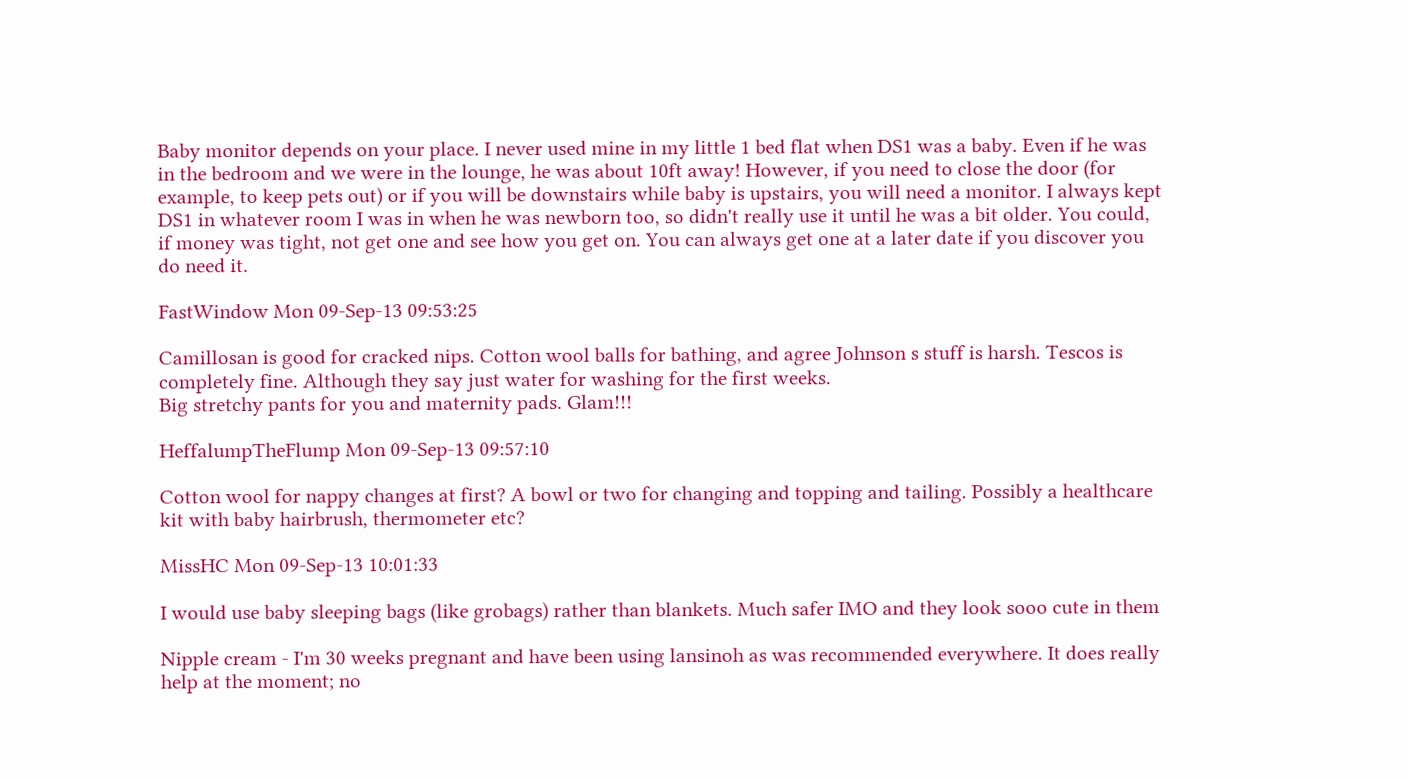Baby monitor depends on your place. I never used mine in my little 1 bed flat when DS1 was a baby. Even if he was in the bedroom and we were in the lounge, he was about 10ft away! However, if you need to close the door (for example, to keep pets out) or if you will be downstairs while baby is upstairs, you will need a monitor. I always kept DS1 in whatever room I was in when he was newborn too, so didn't really use it until he was a bit older. You could, if money was tight, not get one and see how you get on. You can always get one at a later date if you discover you do need it.

FastWindow Mon 09-Sep-13 09:53:25

Camillosan is good for cracked nips. Cotton wool balls for bathing, and agree Johnson s stuff is harsh. Tescos is completely fine. Although they say just water for washing for the first weeks.
Big stretchy pants for you and maternity pads. Glam!!!

HeffalumpTheFlump Mon 09-Sep-13 09:57:10

Cotton wool for nappy changes at first? A bowl or two for changing and topping and tailing. Possibly a healthcare kit with baby hairbrush, thermometer etc?

MissHC Mon 09-Sep-13 10:01:33

I would use baby sleeping bags (like grobags) rather than blankets. Much safer IMO and they look sooo cute in them

Nipple cream - I'm 30 weeks pregnant and have been using lansinoh as was recommended everywhere. It does really help at the moment; no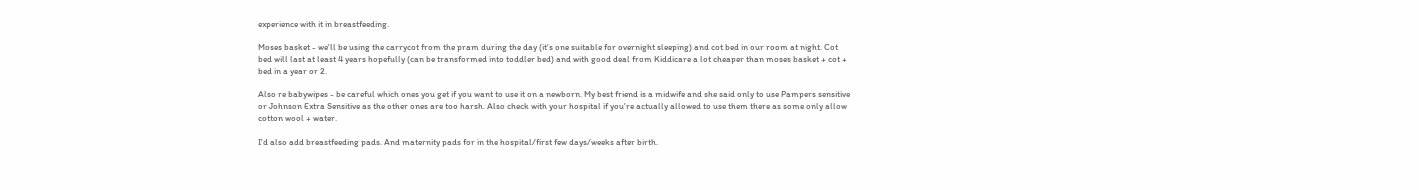experience with it in breastfeeding.

Moses basket - we'll be using the carrycot from the pram during the day (it's one suitable for overnight sleeping) and cot bed in our room at night. Cot bed will last at least 4 years hopefully (can be transformed into toddler bed) and with good deal from Kiddicare a lot cheaper than moses basket + cot + bed in a year or 2.

Also re babywipes - be careful which ones you get if you want to use it on a newborn. My best friend is a midwife and she said only to use Pampers sensitive or Johnson Extra Sensitive as the other ones are too harsh. Also check with your hospital if you're actually allowed to use them there as some only allow cotton wool + water.

I'd also add breastfeeding pads. And maternity pads for in the hospital/first few days/weeks after birth.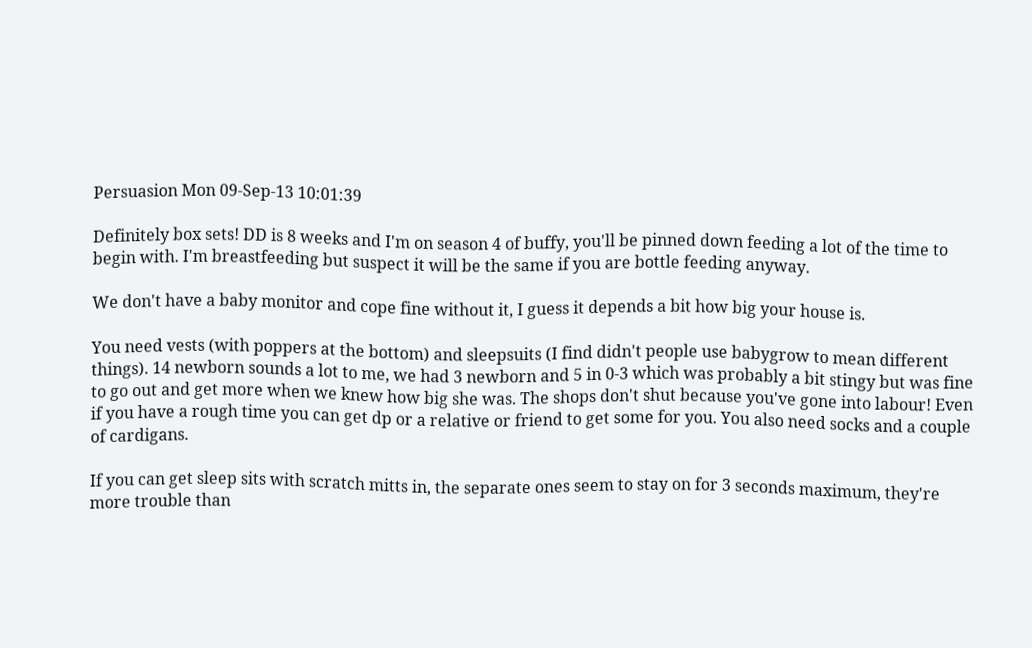Persuasion Mon 09-Sep-13 10:01:39

Definitely box sets! DD is 8 weeks and I'm on season 4 of buffy, you'll be pinned down feeding a lot of the time to begin with. I'm breastfeeding but suspect it will be the same if you are bottle feeding anyway.

We don't have a baby monitor and cope fine without it, I guess it depends a bit how big your house is.

You need vests (with poppers at the bottom) and sleepsuits (I find didn't people use babygrow to mean different things). 14 newborn sounds a lot to me, we had 3 newborn and 5 in 0-3 which was probably a bit stingy but was fine to go out and get more when we knew how big she was. The shops don't shut because you've gone into labour! Even if you have a rough time you can get dp or a relative or friend to get some for you. You also need socks and a couple of cardigans.

If you can get sleep sits with scratch mitts in, the separate ones seem to stay on for 3 seconds maximum, they're more trouble than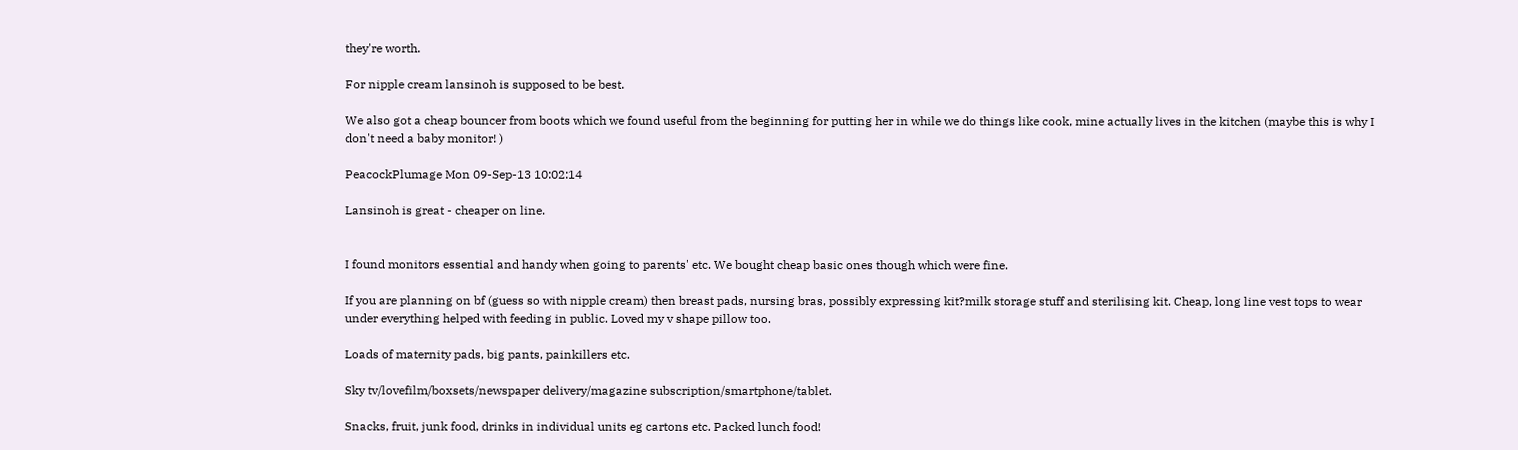they're worth.

For nipple cream lansinoh is supposed to be best.

We also got a cheap bouncer from boots which we found useful from the beginning for putting her in while we do things like cook, mine actually lives in the kitchen (maybe this is why I don't need a baby monitor! )

PeacockPlumage Mon 09-Sep-13 10:02:14

Lansinoh is great - cheaper on line.


I found monitors essential and handy when going to parents' etc. We bought cheap basic ones though which were fine.

If you are planning on bf (guess so with nipple cream) then breast pads, nursing bras, possibly expressing kit?milk storage stuff and sterilising kit. Cheap, long line vest tops to wear under everything helped with feeding in public. Loved my v shape pillow too.

Loads of maternity pads, big pants, painkillers etc.

Sky tv/lovefilm/boxsets/newspaper delivery/magazine subscription/smartphone/tablet.

Snacks, fruit, junk food, drinks in individual units eg cartons etc. Packed lunch food!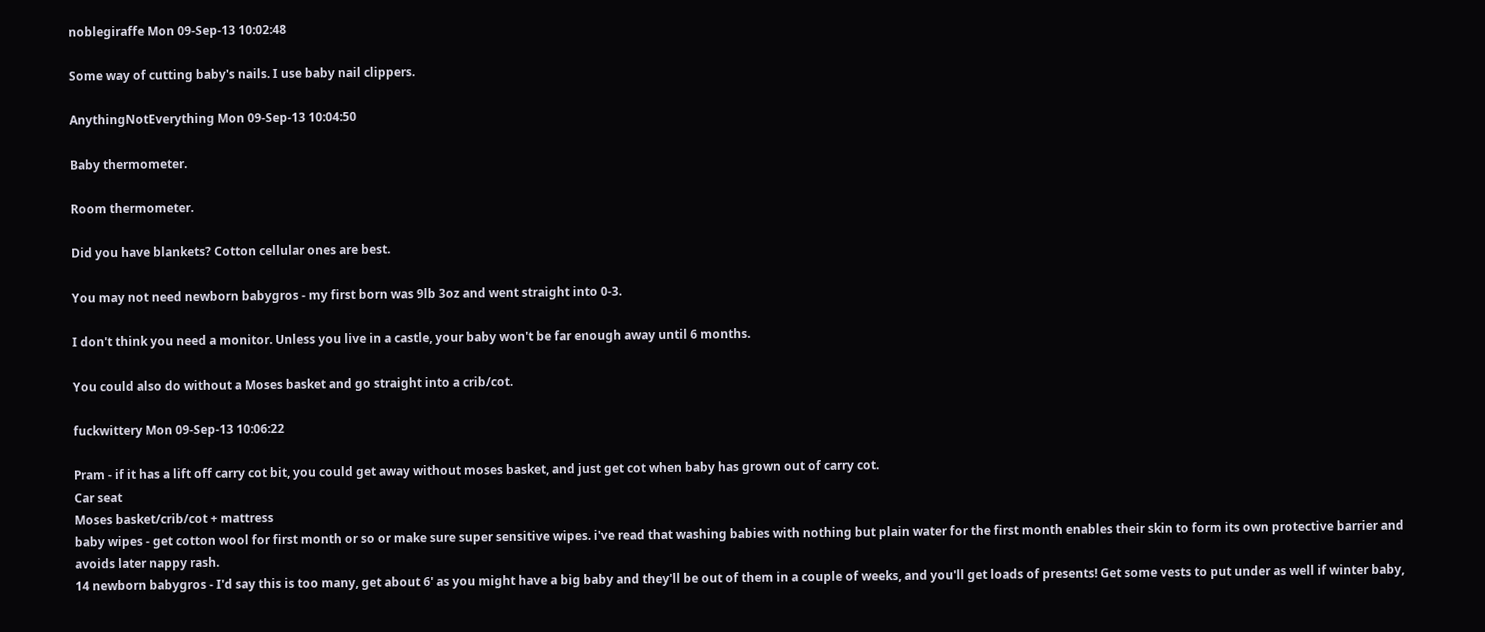noblegiraffe Mon 09-Sep-13 10:02:48

Some way of cutting baby's nails. I use baby nail clippers.

AnythingNotEverything Mon 09-Sep-13 10:04:50

Baby thermometer.

Room thermometer.

Did you have blankets? Cotton cellular ones are best.

You may not need newborn babygros - my first born was 9lb 3oz and went straight into 0-3.

I don't think you need a monitor. Unless you live in a castle, your baby won't be far enough away until 6 months.

You could also do without a Moses basket and go straight into a crib/cot.

fuckwittery Mon 09-Sep-13 10:06:22

Pram - if it has a lift off carry cot bit, you could get away without moses basket, and just get cot when baby has grown out of carry cot.
Car seat
Moses basket/crib/cot + mattress
baby wipes - get cotton wool for first month or so or make sure super sensitive wipes. i've read that washing babies with nothing but plain water for the first month enables their skin to form its own protective barrier and avoids later nappy rash.
14 newborn babygros - I'd say this is too many, get about 6' as you might have a big baby and they'll be out of them in a couple of weeks, and you'll get loads of presents! Get some vests to put under as well if winter baby,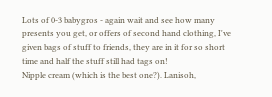Lots of 0-3 babygros - again wait and see how many presents you get, or offers of second hand clothing, I've given bags of stuff to friends, they are in it for so short time and half the stuff still had tags on!
Nipple cream (which is the best one?). Lanisoh,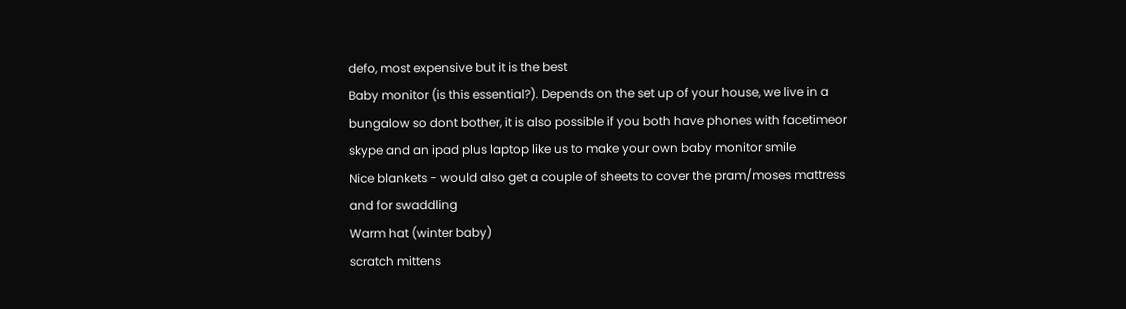defo, most expensive but it is the best
Baby monitor (is this essential?). Depends on the set up of your house, we live in a bungalow so dont bother, it is also possible if you both have phones with facetimeor skype and an ipad plus laptop like us to make your own baby monitor smile
Nice blankets - would also get a couple of sheets to cover the pram/moses mattress and for swaddling
Warm hat (winter baby)
scratch mittens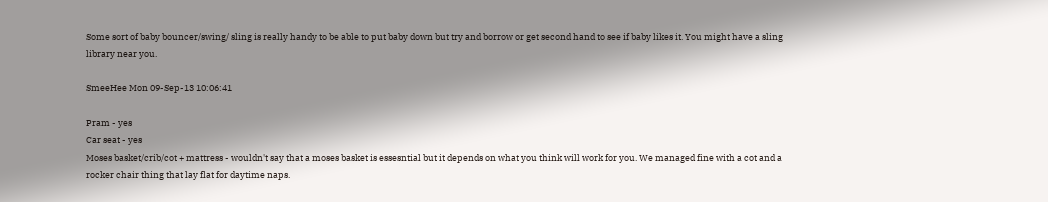Some sort of baby bouncer/swing/ sling is really handy to be able to put baby down but try and borrow or get second hand to see if baby likes it. You might have a sling library near you.

SmeeHee Mon 09-Sep-13 10:06:41

Pram - yes
Car seat - yes
Moses basket/crib/cot + mattress - wouldn't say that a moses basket is essesntial but it depends on what you think will work for you. We managed fine with a cot and a rocker chair thing that lay flat for daytime naps.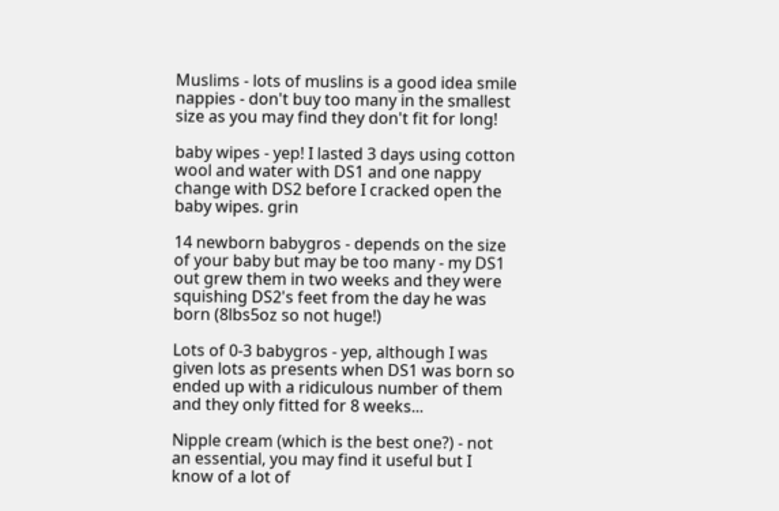Muslims - lots of muslins is a good idea smile
nappies - don't buy too many in the smallest size as you may find they don't fit for long!

baby wipes - yep! I lasted 3 days using cotton wool and water with DS1 and one nappy change with DS2 before I cracked open the baby wipes. grin

14 newborn babygros - depends on the size of your baby but may be too many - my DS1 out grew them in two weeks and they were squishing DS2's feet from the day he was born (8lbs5oz so not huge!)

Lots of 0-3 babygros - yep, although I was given lots as presents when DS1 was born so ended up with a ridiculous number of them and they only fitted for 8 weeks...

Nipple cream (which is the best one?) - not an essential, you may find it useful but I know of a lot of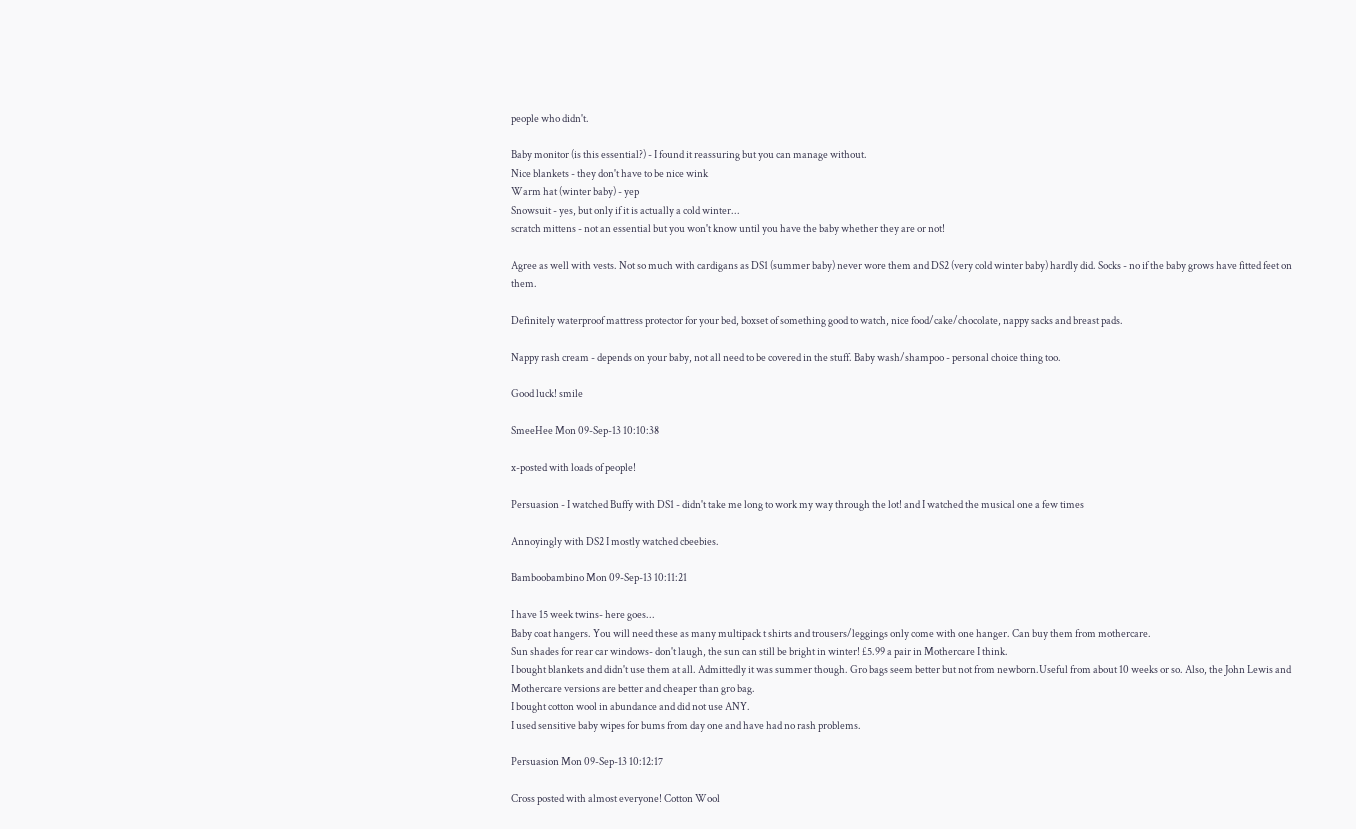people who didn't.

Baby monitor (is this essential?) - I found it reassuring but you can manage without.
Nice blankets - they don't have to be nice wink
Warm hat (winter baby) - yep
Snowsuit - yes, but only if it is actually a cold winter...
scratch mittens - not an essential but you won't know until you have the baby whether they are or not!

Agree as well with vests. Not so much with cardigans as DS1 (summer baby) never wore them and DS2 (very cold winter baby) hardly did. Socks - no if the baby grows have fitted feet on them.

Definitely waterproof mattress protector for your bed, boxset of something good to watch, nice food/cake/chocolate, nappy sacks and breast pads.

Nappy rash cream - depends on your baby, not all need to be covered in the stuff. Baby wash/shampoo - personal choice thing too.

Good luck! smile

SmeeHee Mon 09-Sep-13 10:10:38

x-posted with loads of people!

Persuasion - I watched Buffy with DS1 - didn't take me long to work my way through the lot! and I watched the musical one a few times

Annoyingly with DS2 I mostly watched cbeebies.

Bamboobambino Mon 09-Sep-13 10:11:21

I have 15 week twins- here goes...
Baby coat hangers. You will need these as many multipack t shirts and trousers/leggings only come with one hanger. Can buy them from mothercare.
Sun shades for rear car windows- don't laugh, the sun can still be bright in winter! £5.99 a pair in Mothercare I think.
I bought blankets and didn't use them at all. Admittedly it was summer though. Gro bags seem better but not from newborn.Useful from about 10 weeks or so. Also, the John Lewis and Mothercare versions are better and cheaper than gro bag.
I bought cotton wool in abundance and did not use ANY.
I used sensitive baby wipes for bums from day one and have had no rash problems.

Persuasion Mon 09-Sep-13 10:12:17

Cross posted with almost everyone! Cotton Wool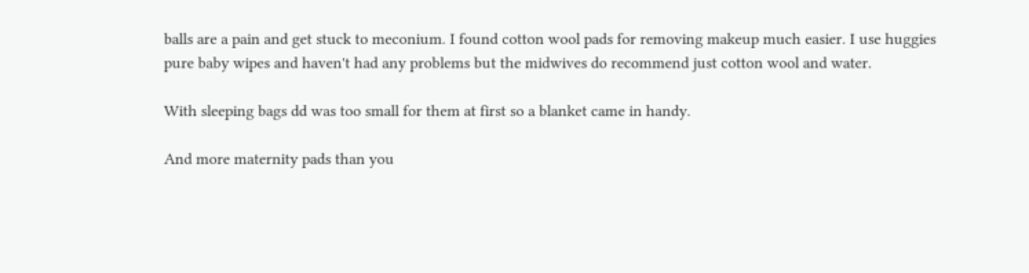balls are a pain and get stuck to meconium. I found cotton wool pads for removing makeup much easier. I use huggies pure baby wipes and haven't had any problems but the midwives do recommend just cotton wool and water.

With sleeping bags dd was too small for them at first so a blanket came in handy.

And more maternity pads than you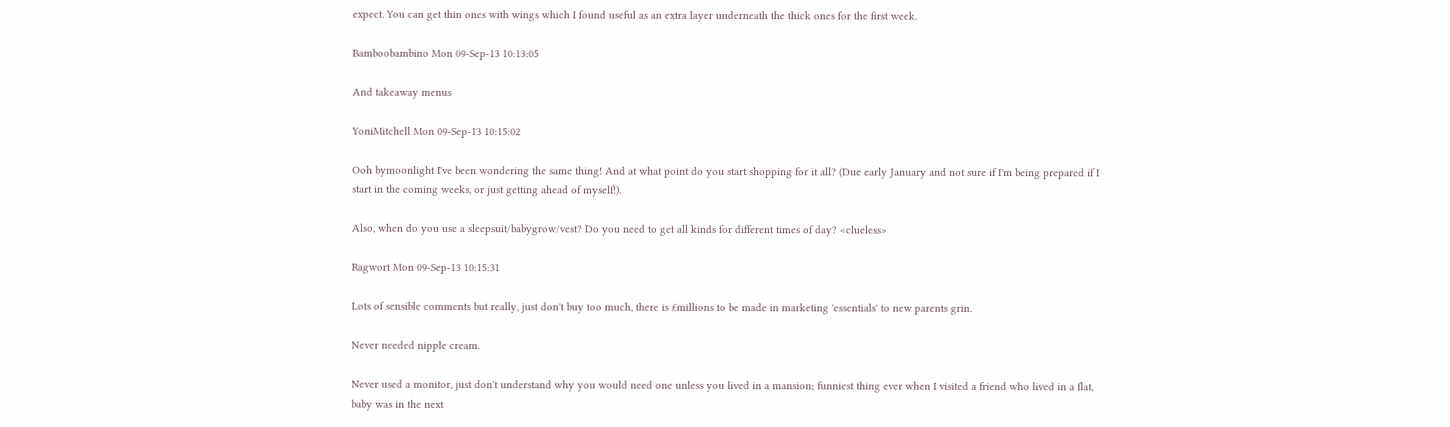expect. You can get thin ones with wings which I found useful as an extra layer underneath the thick ones for the first week.

Bamboobambino Mon 09-Sep-13 10:13:05

And takeaway menus

YoniMitchell Mon 09-Sep-13 10:15:02

Ooh bymoonlight I've been wondering the same thing! And at what point do you start shopping for it all? (Due early January and not sure if I'm being prepared if I start in the coming weeks, or just getting ahead of myself!).

Also, when do you use a sleepsuit/babygrow/vest? Do you need to get all kinds for different times of day? <clueless>

Ragwort Mon 09-Sep-13 10:15:31

Lots of sensible comments but really, just don't buy too much, there is £millions to be made in marketing 'essentials' to new parents grin.

Never needed nipple cream.

Never used a monitor, just don't understand why you would need one unless you lived in a mansion; funniest thing ever when I visited a friend who lived in a flat, baby was in the next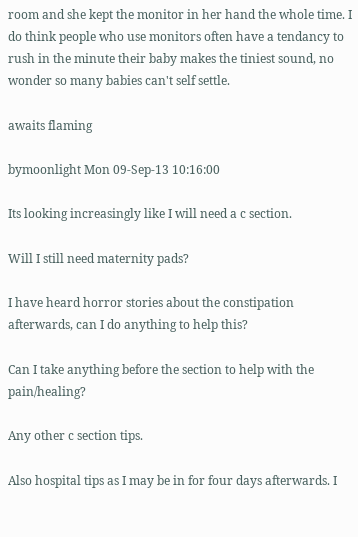room and she kept the monitor in her hand the whole time. I do think people who use monitors often have a tendancy to rush in the minute their baby makes the tiniest sound, no wonder so many babies can't self settle.

awaits flaming

bymoonlight Mon 09-Sep-13 10:16:00

Its looking increasingly like I will need a c section.

Will I still need maternity pads?

I have heard horror stories about the constipation afterwards, can I do anything to help this?

Can I take anything before the section to help with the pain/healing?

Any other c section tips.

Also hospital tips as I may be in for four days afterwards. I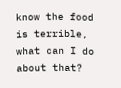know the food is terrible, what can I do about that?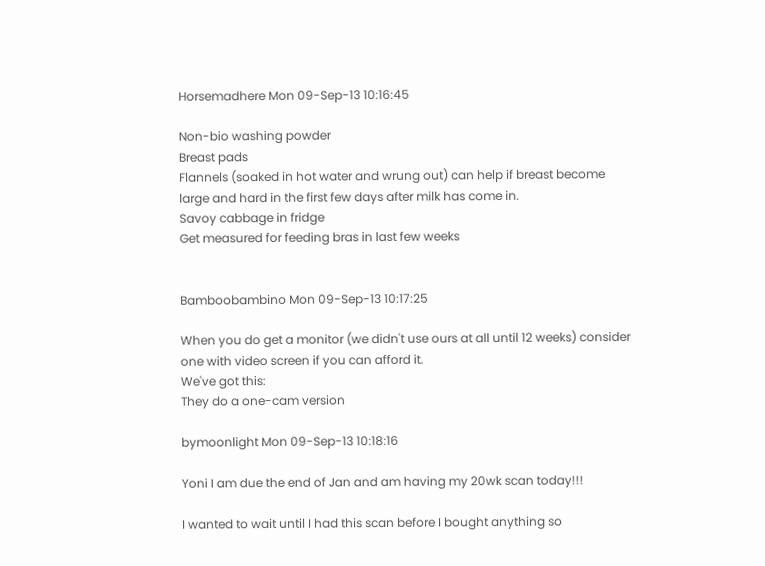Horsemadhere Mon 09-Sep-13 10:16:45

Non-bio washing powder
Breast pads
Flannels (soaked in hot water and wrung out) can help if breast become large and hard in the first few days after milk has come in.
Savoy cabbage in fridge
Get measured for feeding bras in last few weeks


Bamboobambino Mon 09-Sep-13 10:17:25

When you do get a monitor (we didn't use ours at all until 12 weeks) consider one with video screen if you can afford it.
We've got this:
They do a one-cam version

bymoonlight Mon 09-Sep-13 10:18:16

Yoni I am due the end of Jan and am having my 20wk scan today!!!

I wanted to wait until I had this scan before I bought anything so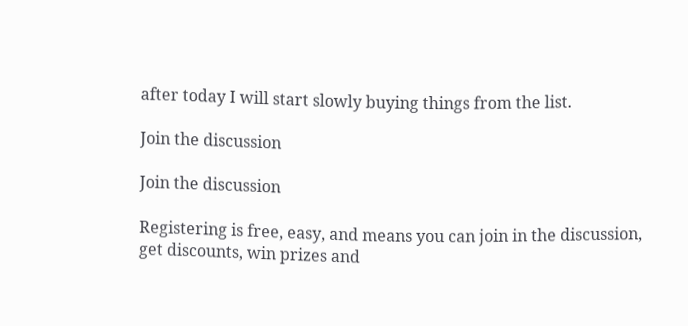after today I will start slowly buying things from the list.

Join the discussion

Join the discussion

Registering is free, easy, and means you can join in the discussion, get discounts, win prizes and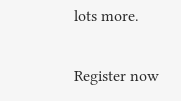lots more.

Register now